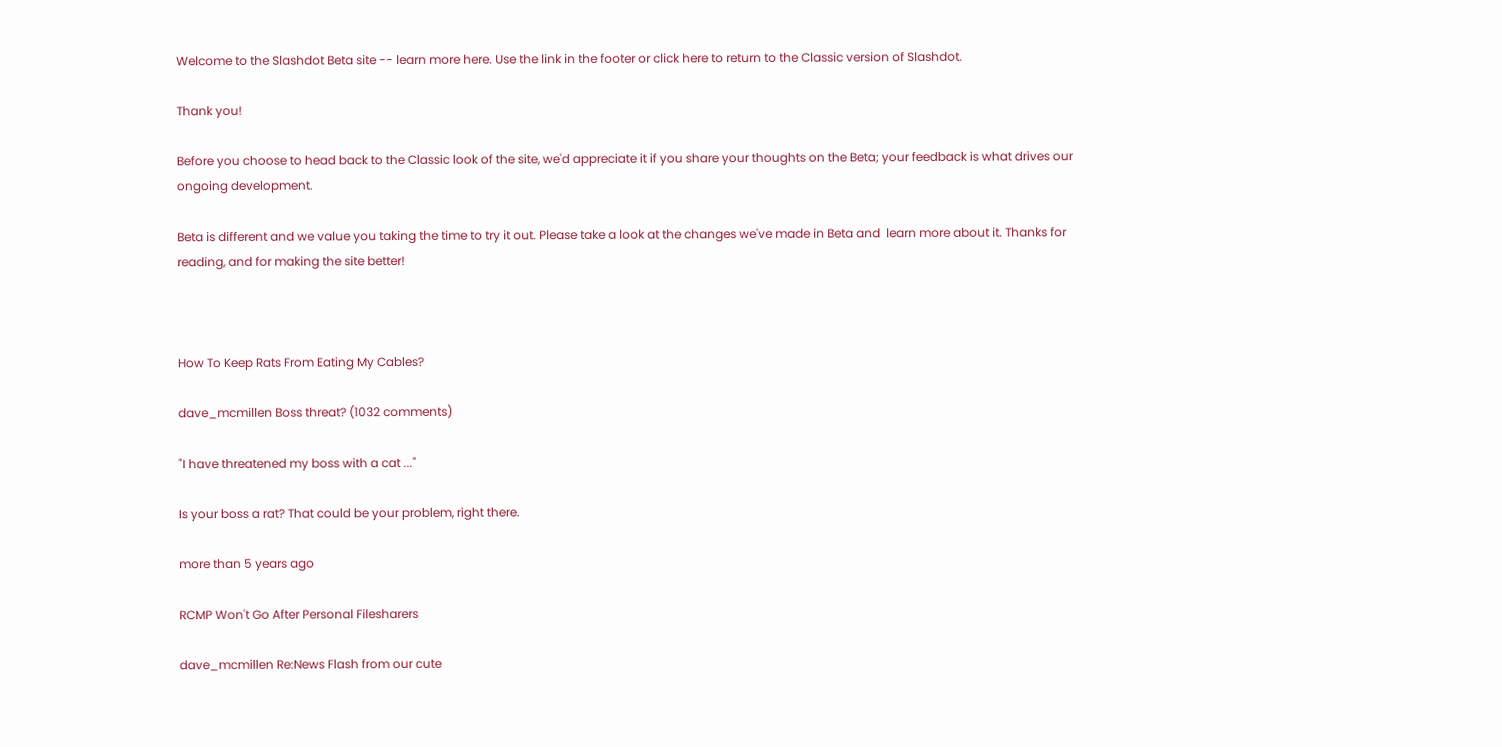Welcome to the Slashdot Beta site -- learn more here. Use the link in the footer or click here to return to the Classic version of Slashdot.

Thank you!

Before you choose to head back to the Classic look of the site, we'd appreciate it if you share your thoughts on the Beta; your feedback is what drives our ongoing development.

Beta is different and we value you taking the time to try it out. Please take a look at the changes we've made in Beta and  learn more about it. Thanks for reading, and for making the site better!



How To Keep Rats From Eating My Cables?

dave_mcmillen Boss threat? (1032 comments)

"I have threatened my boss with a cat ..."

Is your boss a rat? That could be your problem, right there.

more than 5 years ago

RCMP Won't Go After Personal Filesharers

dave_mcmillen Re:News Flash from our cute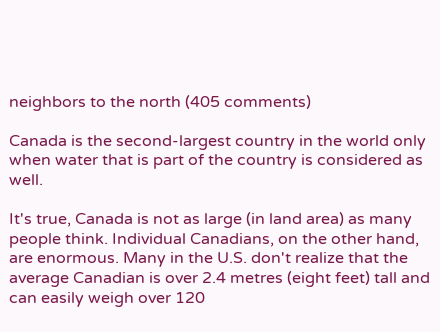neighbors to the north (405 comments)

Canada is the second-largest country in the world only when water that is part of the country is considered as well.

It's true, Canada is not as large (in land area) as many people think. Individual Canadians, on the other hand, are enormous. Many in the U.S. don't realize that the average Canadian is over 2.4 metres (eight feet) tall and can easily weigh over 120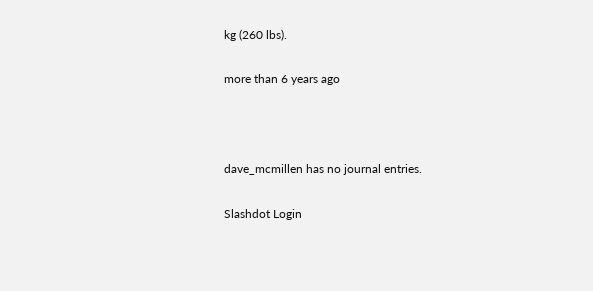kg (260 lbs).

more than 6 years ago



dave_mcmillen has no journal entries.

Slashdot Login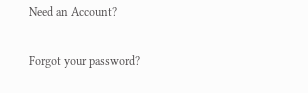Need an Account?

Forgot your password?